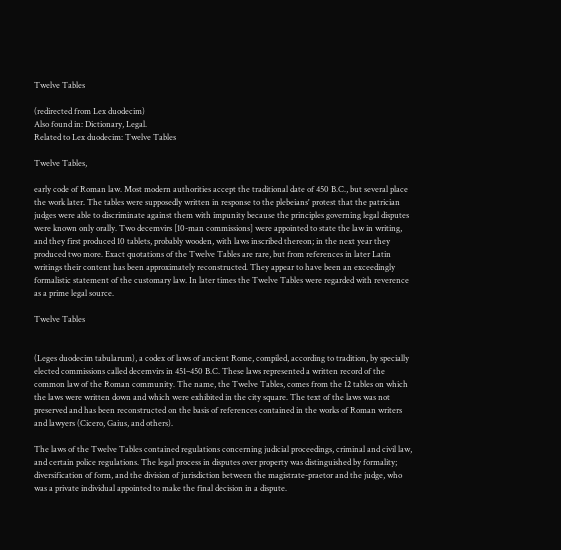Twelve Tables

(redirected from Lex duodecim)
Also found in: Dictionary, Legal.
Related to Lex duodecim: Twelve Tables

Twelve Tables,

early code of Roman law. Most modern authorities accept the traditional date of 450 B.C., but several place the work later. The tables were supposedly written in response to the plebeians' protest that the patrician judges were able to discriminate against them with impunity because the principles governing legal disputes were known only orally. Two decemvirs [10-man commissions] were appointed to state the law in writing, and they first produced 10 tablets, probably wooden, with laws inscribed thereon; in the next year they produced two more. Exact quotations of the Twelve Tables are rare, but from references in later Latin writings their content has been approximately reconstructed. They appear to have been an exceedingly formalistic statement of the customary law. In later times the Twelve Tables were regarded with reverence as a prime legal source.

Twelve Tables


(Leges duodecim tabularum), a codex of laws of ancient Rome, compiled, according to tradition, by specially elected commissions called decemvirs in 451–450 B.C. These laws represented a written record of the common law of the Roman community. The name, the Twelve Tables, comes from the 12 tables on which the laws were written down and which were exhibited in the city square. The text of the laws was not preserved and has been reconstructed on the basis of references contained in the works of Roman writers and lawyers (Cicero, Gaius, and others).

The laws of the Twelve Tables contained regulations concerning judicial proceedings, criminal and civil law, and certain police regulations. The legal process in disputes over property was distinguished by formality; diversification of form, and the division of jurisdiction between the magistrate-praetor and the judge, who was a private individual appointed to make the final decision in a dispute.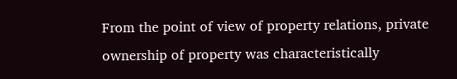From the point of view of property relations, private ownership of property was characteristically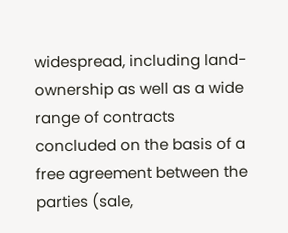widespread, including land-ownership as well as a wide range of contracts concluded on the basis of a free agreement between the parties (sale,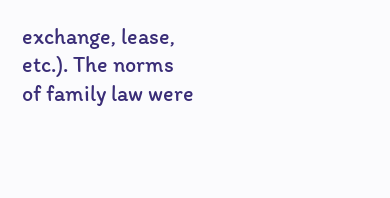exchange, lease, etc.). The norms of family law were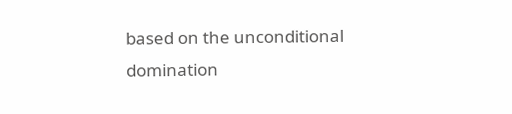based on the unconditional domination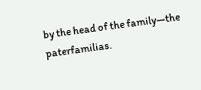by the head of the family—the paterfamilias.